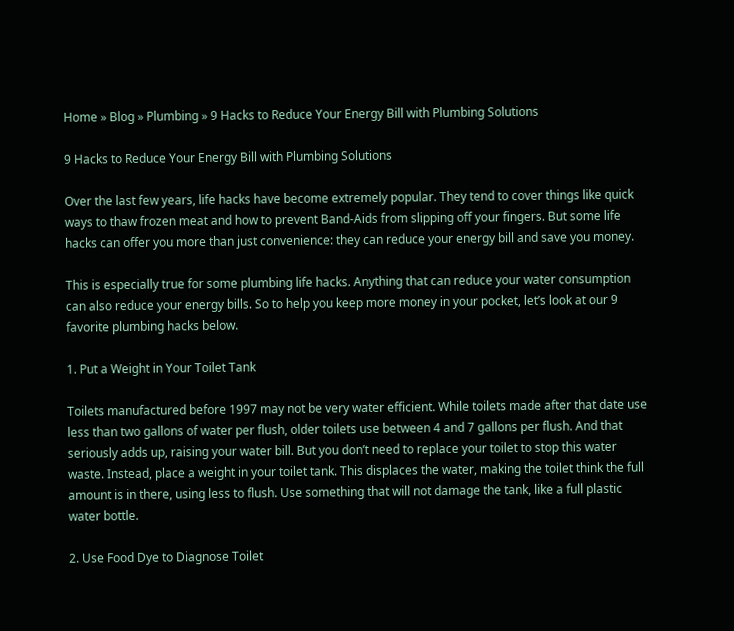Home » Blog » Plumbing » 9 Hacks to Reduce Your Energy Bill with Plumbing Solutions

9 Hacks to Reduce Your Energy Bill with Plumbing Solutions

Over the last few years, life hacks have become extremely popular. They tend to cover things like quick ways to thaw frozen meat and how to prevent Band-Aids from slipping off your fingers. But some life hacks can offer you more than just convenience: they can reduce your energy bill and save you money.

This is especially true for some plumbing life hacks. Anything that can reduce your water consumption can also reduce your energy bills. So to help you keep more money in your pocket, let’s look at our 9 favorite plumbing hacks below.

1. Put a Weight in Your Toilet Tank

Toilets manufactured before 1997 may not be very water efficient. While toilets made after that date use less than two gallons of water per flush, older toilets use between 4 and 7 gallons per flush. And that seriously adds up, raising your water bill. But you don’t need to replace your toilet to stop this water waste. Instead, place a weight in your toilet tank. This displaces the water, making the toilet think the full amount is in there, using less to flush. Use something that will not damage the tank, like a full plastic water bottle.

2. Use Food Dye to Diagnose Toilet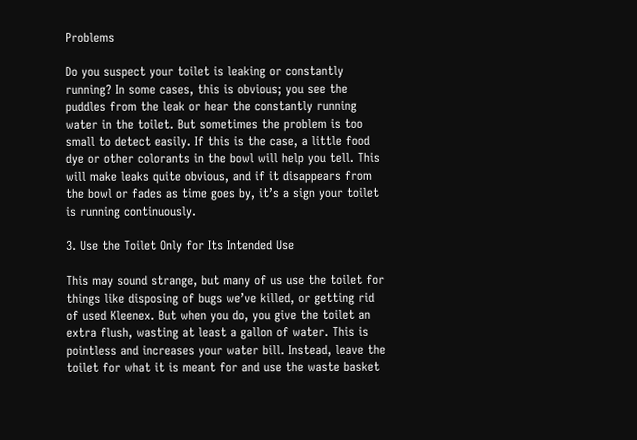Problems

Do you suspect your toilet is leaking or constantly running? In some cases, this is obvious; you see the puddles from the leak or hear the constantly running water in the toilet. But sometimes the problem is too small to detect easily. If this is the case, a little food dye or other colorants in the bowl will help you tell. This will make leaks quite obvious, and if it disappears from the bowl or fades as time goes by, it’s a sign your toilet is running continuously.

3. Use the Toilet Only for Its Intended Use

This may sound strange, but many of us use the toilet for things like disposing of bugs we’ve killed, or getting rid of used Kleenex. But when you do, you give the toilet an extra flush, wasting at least a gallon of water. This is pointless and increases your water bill. Instead, leave the toilet for what it is meant for and use the waste basket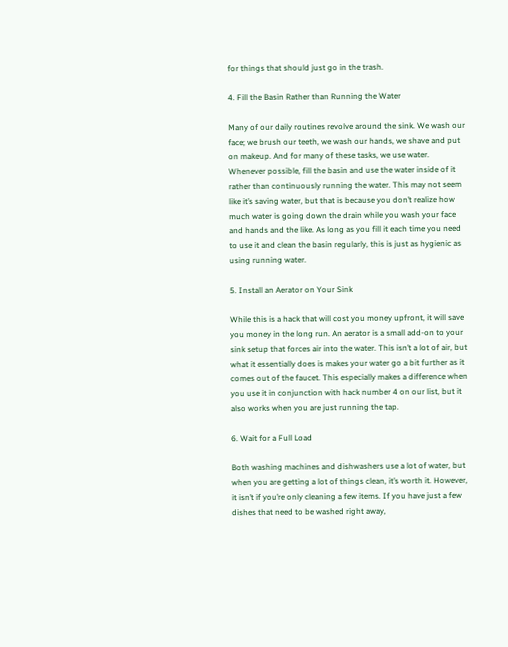for things that should just go in the trash.

4. Fill the Basin Rather than Running the Water

Many of our daily routines revolve around the sink. We wash our face; we brush our teeth, we wash our hands, we shave and put on makeup. And for many of these tasks, we use water. Whenever possible, fill the basin and use the water inside of it rather than continuously running the water. This may not seem like it’s saving water, but that is because you don’t realize how much water is going down the drain while you wash your face and hands and the like. As long as you fill it each time you need to use it and clean the basin regularly, this is just as hygienic as using running water.

5. Install an Aerator on Your Sink

While this is a hack that will cost you money upfront, it will save you money in the long run. An aerator is a small add-on to your sink setup that forces air into the water. This isn’t a lot of air, but what it essentially does is makes your water go a bit further as it comes out of the faucet. This especially makes a difference when you use it in conjunction with hack number 4 on our list, but it also works when you are just running the tap.

6. Wait for a Full Load

Both washing machines and dishwashers use a lot of water, but when you are getting a lot of things clean, it’s worth it. However, it isn’t if you’re only cleaning a few items. If you have just a few dishes that need to be washed right away,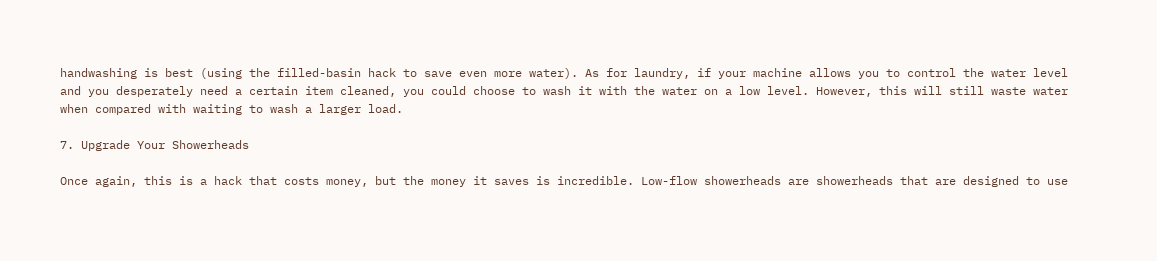handwashing is best (using the filled-basin hack to save even more water). As for laundry, if your machine allows you to control the water level and you desperately need a certain item cleaned, you could choose to wash it with the water on a low level. However, this will still waste water when compared with waiting to wash a larger load.

7. Upgrade Your Showerheads

Once again, this is a hack that costs money, but the money it saves is incredible. Low-flow showerheads are showerheads that are designed to use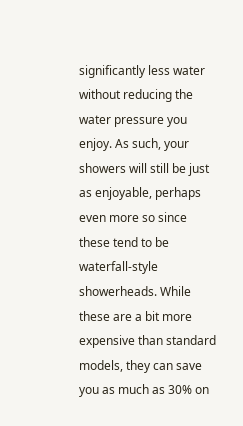significantly less water without reducing the water pressure you enjoy. As such, your showers will still be just as enjoyable, perhaps even more so since these tend to be waterfall-style showerheads. While these are a bit more expensive than standard models, they can save you as much as 30% on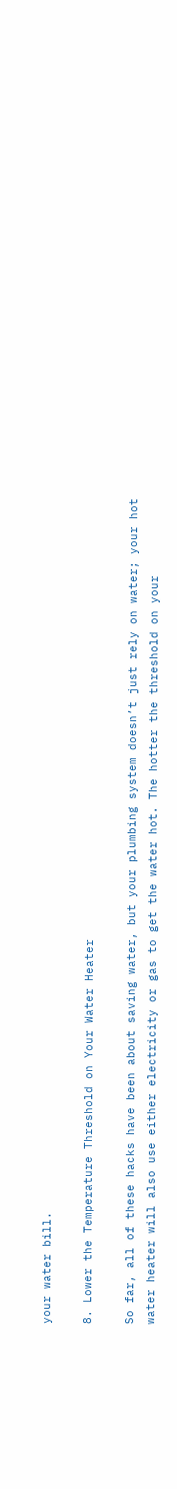your water bill.

8. Lower the Temperature Threshold on Your Water Heater

So far, all of these hacks have been about saving water, but your plumbing system doesn’t just rely on water; your hot water heater will also use either electricity or gas to get the water hot. The hotter the threshold on your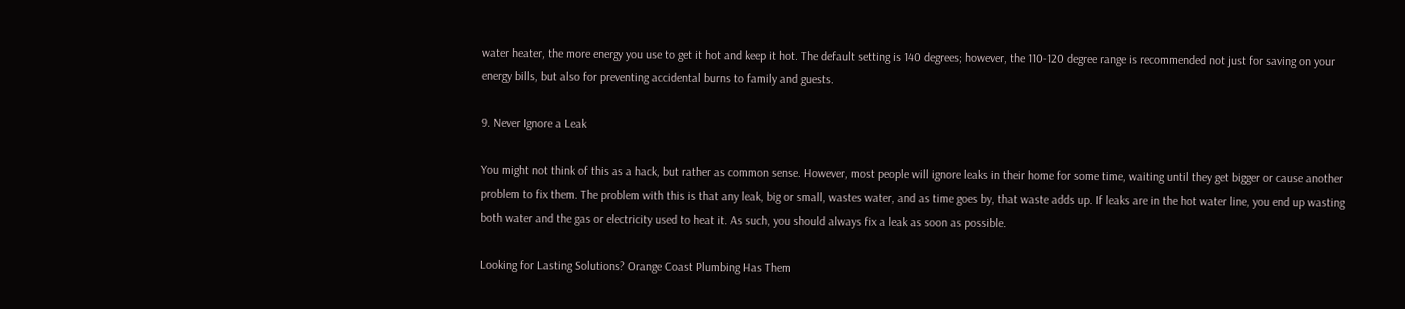water heater, the more energy you use to get it hot and keep it hot. The default setting is 140 degrees; however, the 110-120 degree range is recommended not just for saving on your energy bills, but also for preventing accidental burns to family and guests.

9. Never Ignore a Leak

You might not think of this as a hack, but rather as common sense. However, most people will ignore leaks in their home for some time, waiting until they get bigger or cause another problem to fix them. The problem with this is that any leak, big or small, wastes water, and as time goes by, that waste adds up. If leaks are in the hot water line, you end up wasting both water and the gas or electricity used to heat it. As such, you should always fix a leak as soon as possible.

Looking for Lasting Solutions? Orange Coast Plumbing Has Them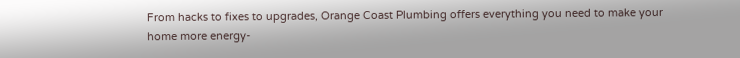From hacks to fixes to upgrades, Orange Coast Plumbing offers everything you need to make your home more energy-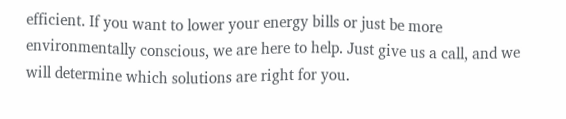efficient. If you want to lower your energy bills or just be more environmentally conscious, we are here to help. Just give us a call, and we will determine which solutions are right for you.